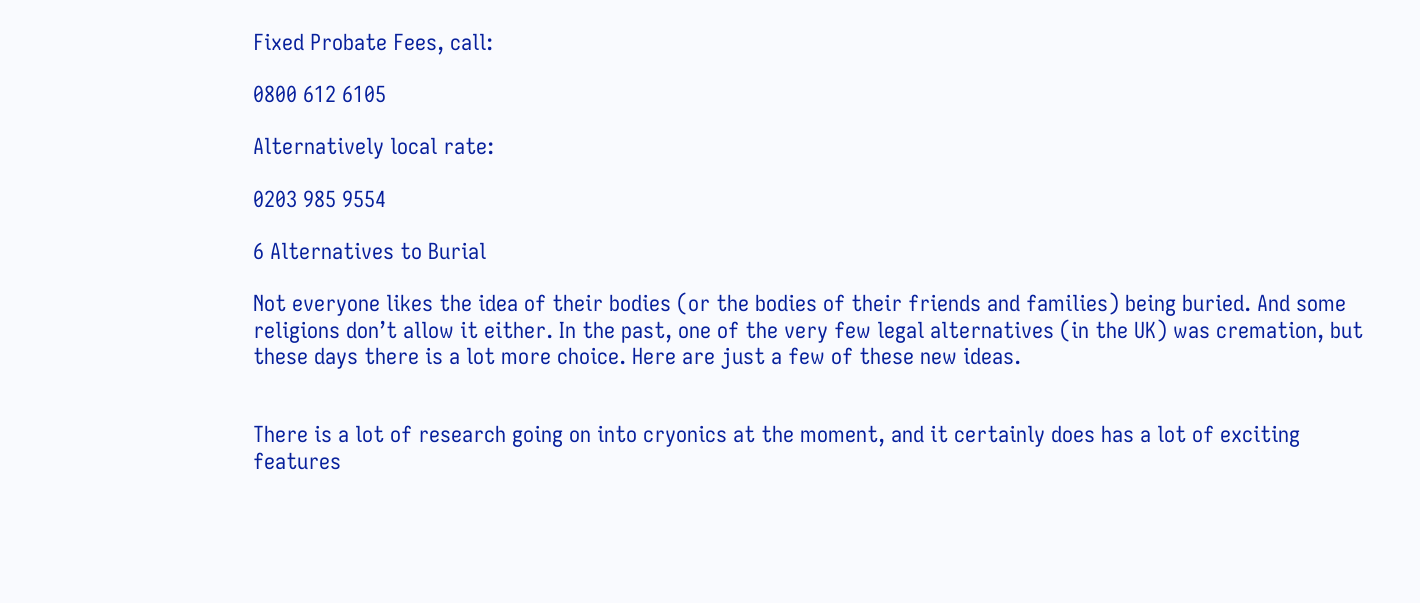Fixed Probate Fees, call:

0800 612 6105

Alternatively local rate:

0203 985 9554

6 Alternatives to Burial

Not everyone likes the idea of their bodies (or the bodies of their friends and families) being buried. And some religions don’t allow it either. In the past, one of the very few legal alternatives (in the UK) was cremation, but these days there is a lot more choice. Here are just a few of these new ideas.


There is a lot of research going on into cryonics at the moment, and it certainly does has a lot of exciting features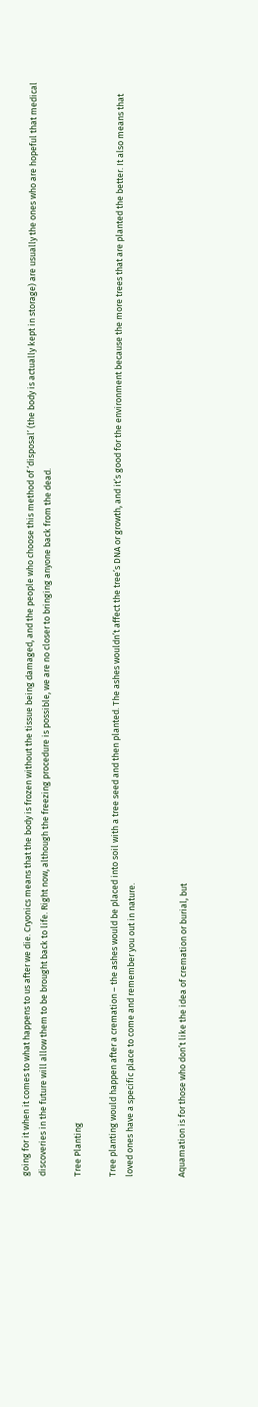going for it when it comes to what happens to us after we die. Cryonics means that the body is frozen without the tissue being damaged, and the people who choose this method of ‘disposal’ (the body is actually kept in storage) are usually the ones who are hopeful that medical discoveries in the future will allow them to be brought back to life. Right now, although the freezing procedure is possible, we are no closer to bringing anyone back from the dead.

Tree Planting

Tree planting would happen after a cremation – the ashes would be placed into soil with a tree seed and then planted. The ashes wouldn’t affect the tree’s DNA or growth, and it’s good for the environment because the more trees that are planted the better. It also means that loved ones have a specific place to come and remember you out in nature.


Aquamation is for those who don’t like the idea of cremation or burial, but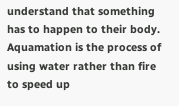understand that something has to happen to their body. Aquamation is the process of using water rather than fire to speed up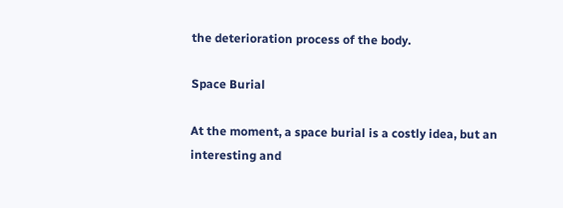the deterioration process of the body.

Space Burial

At the moment, a space burial is a costly idea, but an interesting and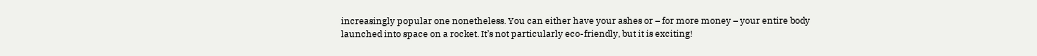increasingly popular one nonetheless. You can either have your ashes or – for more money – your entire body launched into space on a rocket. It’s not particularly eco-friendly, but it is exciting!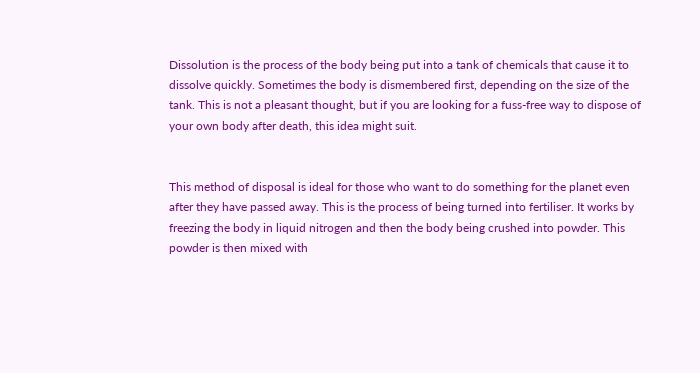Dissolution is the process of the body being put into a tank of chemicals that cause it to dissolve quickly. Sometimes the body is dismembered first, depending on the size of the tank. This is not a pleasant thought, but if you are looking for a fuss-free way to dispose of your own body after death, this idea might suit.


This method of disposal is ideal for those who want to do something for the planet even after they have passed away. This is the process of being turned into fertiliser. It works by freezing the body in liquid nitrogen and then the body being crushed into powder. This powder is then mixed with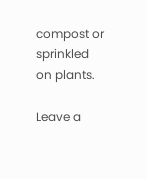compost or sprinkled on plants.

Leave a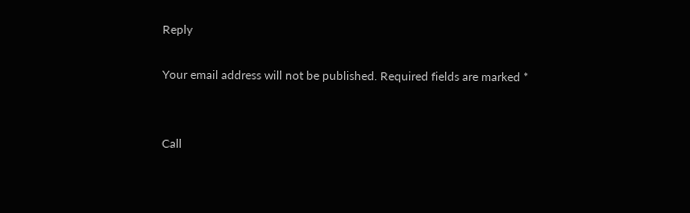Reply

Your email address will not be published. Required fields are marked *


Call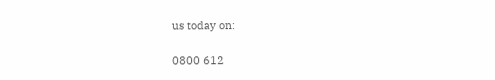us today on:

0800 612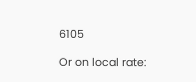6105

Or on local rate: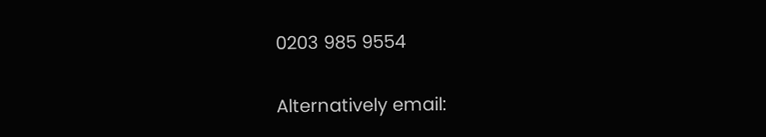0203 985 9554


Alternatively email: